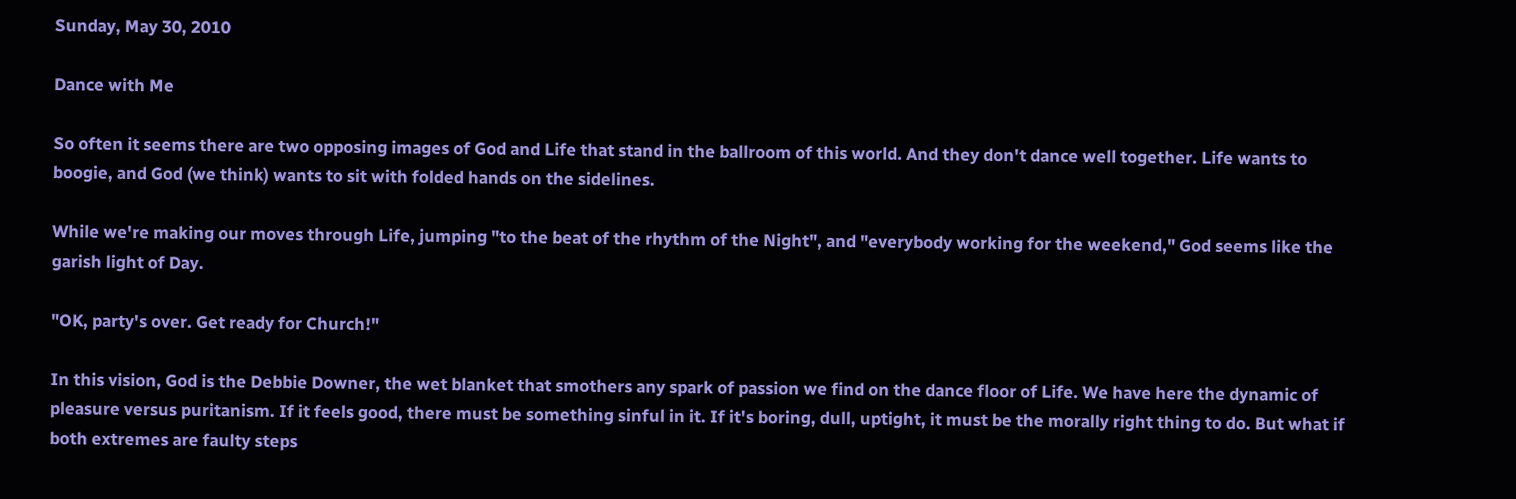Sunday, May 30, 2010

Dance with Me

So often it seems there are two opposing images of God and Life that stand in the ballroom of this world. And they don't dance well together. Life wants to boogie, and God (we think) wants to sit with folded hands on the sidelines.

While we're making our moves through Life, jumping "to the beat of the rhythm of the Night", and "everybody working for the weekend," God seems like the garish light of Day.

"OK, party's over. Get ready for Church!"

In this vision, God is the Debbie Downer, the wet blanket that smothers any spark of passion we find on the dance floor of Life. We have here the dynamic of pleasure versus puritanism. If it feels good, there must be something sinful in it. If it's boring, dull, uptight, it must be the morally right thing to do. But what if both extremes are faulty steps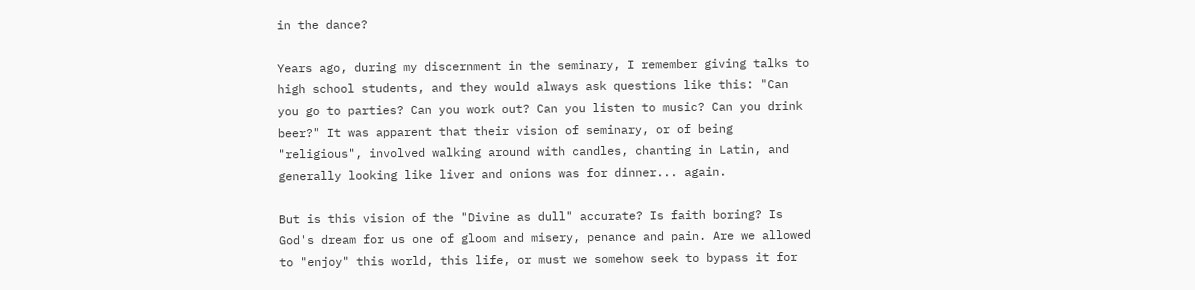in the dance?

Years ago, during my discernment in the seminary, I remember giving talks to high school students, and they would always ask questions like this: "Can you go to parties? Can you work out? Can you listen to music? Can you drink beer?" It was apparent that their vision of seminary, or of being "religious", involved walking around with candles, chanting in Latin, and generally looking like liver and onions was for dinner... again.

But is this vision of the "Divine as dull" accurate? Is faith boring? Is God's dream for us one of gloom and misery, penance and pain. Are we allowed to "enjoy" this world, this life, or must we somehow seek to bypass it for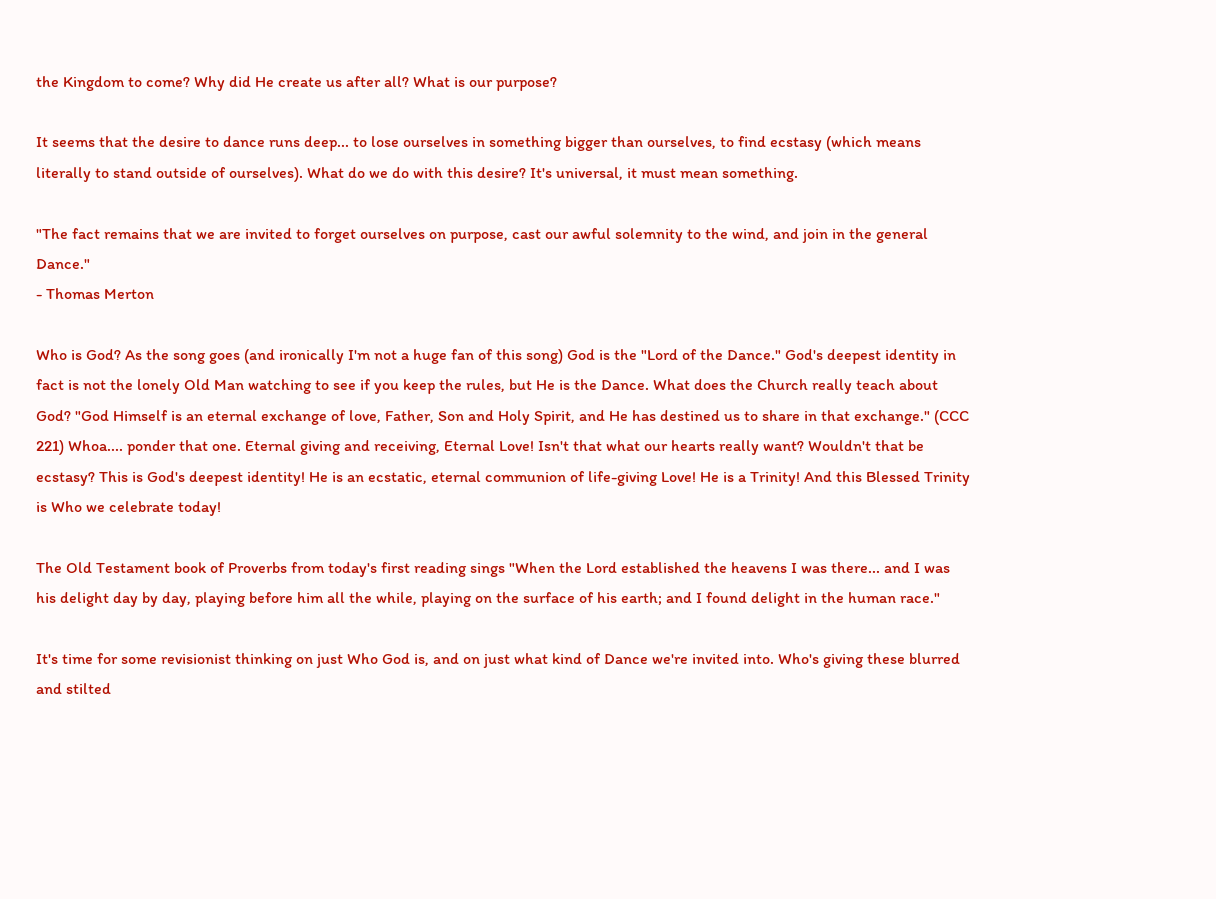the Kingdom to come? Why did He create us after all? What is our purpose?

It seems that the desire to dance runs deep... to lose ourselves in something bigger than ourselves, to find ecstasy (which means literally to stand outside of ourselves). What do we do with this desire? It's universal, it must mean something.

"The fact remains that we are invited to forget ourselves on purpose, cast our awful solemnity to the wind, and join in the general Dance."
- Thomas Merton

Who is God? As the song goes (and ironically I'm not a huge fan of this song) God is the "Lord of the Dance." God's deepest identity in fact is not the lonely Old Man watching to see if you keep the rules, but He is the Dance. What does the Church really teach about God? "God Himself is an eternal exchange of love, Father, Son and Holy Spirit, and He has destined us to share in that exchange." (CCC 221) Whoa.... ponder that one. Eternal giving and receiving, Eternal Love! Isn't that what our hearts really want? Wouldn't that be ecstasy? This is God's deepest identity! He is an ecstatic, eternal communion of life-giving Love! He is a Trinity! And this Blessed Trinity is Who we celebrate today!

The Old Testament book of Proverbs from today's first reading sings "When the Lord established the heavens I was there... and I was his delight day by day, playing before him all the while, playing on the surface of his earth; and I found delight in the human race."

It's time for some revisionist thinking on just Who God is, and on just what kind of Dance we're invited into. Who's giving these blurred and stilted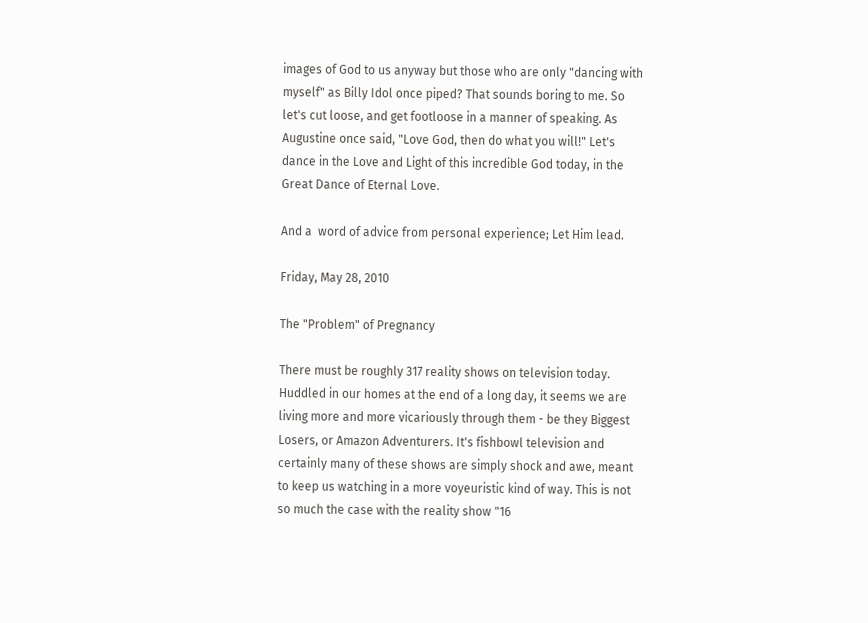images of God to us anyway but those who are only "dancing with myself" as Billy Idol once piped? That sounds boring to me. So let's cut loose, and get footloose in a manner of speaking. As Augustine once said, "Love God, then do what you will!" Let's dance in the Love and Light of this incredible God today, in the Great Dance of Eternal Love.

And a  word of advice from personal experience; Let Him lead.

Friday, May 28, 2010

The "Problem" of Pregnancy

There must be roughly 317 reality shows on television today. Huddled in our homes at the end of a long day, it seems we are living more and more vicariously through them - be they Biggest Losers, or Amazon Adventurers. It's fishbowl television and certainly many of these shows are simply shock and awe, meant to keep us watching in a more voyeuristic kind of way. This is not so much the case with the reality show "16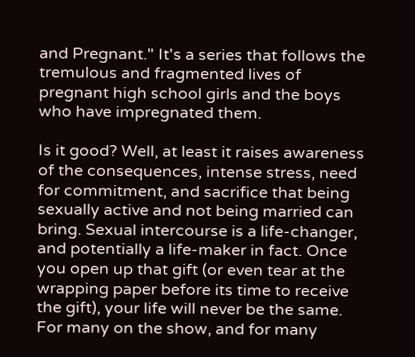and Pregnant." It's a series that follows the tremulous and fragmented lives of pregnant high school girls and the boys who have impregnated them.

Is it good? Well, at least it raises awareness of the consequences, intense stress, need for commitment, and sacrifice that being sexually active and not being married can bring. Sexual intercourse is a life-changer, and potentially a life-maker in fact. Once you open up that gift (or even tear at the wrapping paper before its time to receive the gift), your life will never be the same. For many on the show, and for many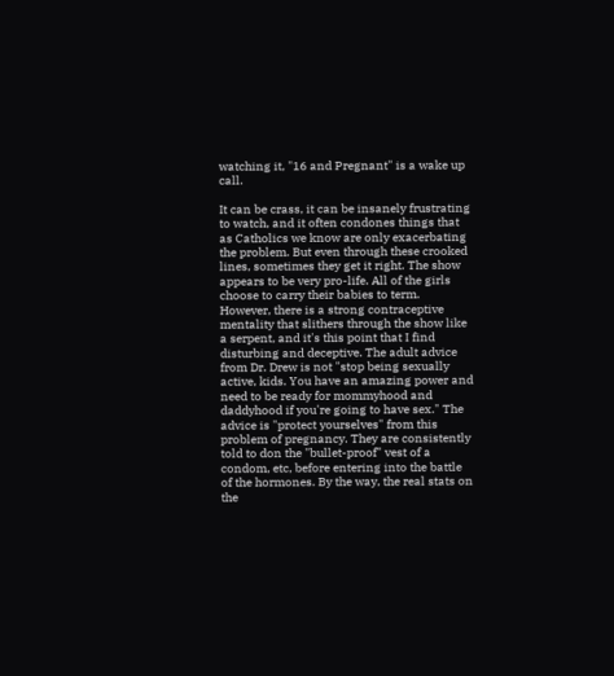watching it, "16 and Pregnant" is a wake up call.

It can be crass, it can be insanely frustrating to watch, and it often condones things that as Catholics we know are only exacerbating the problem. But even through these crooked lines, sometimes they get it right. The show appears to be very pro-life. All of the girls choose to carry their babies to term. However, there is a strong contraceptive mentality that slithers through the show like a serpent, and it's this point that I find disturbing and deceptive. The adult advice from Dr. Drew is not "stop being sexually active, kids. You have an amazing power and need to be ready for mommyhood and daddyhood if you're going to have sex." The advice is "protect yourselves" from this problem of pregnancy. They are consistently told to don the "bullet-proof" vest of a condom, etc, before entering into the battle of the hormones. By the way, the real stats on the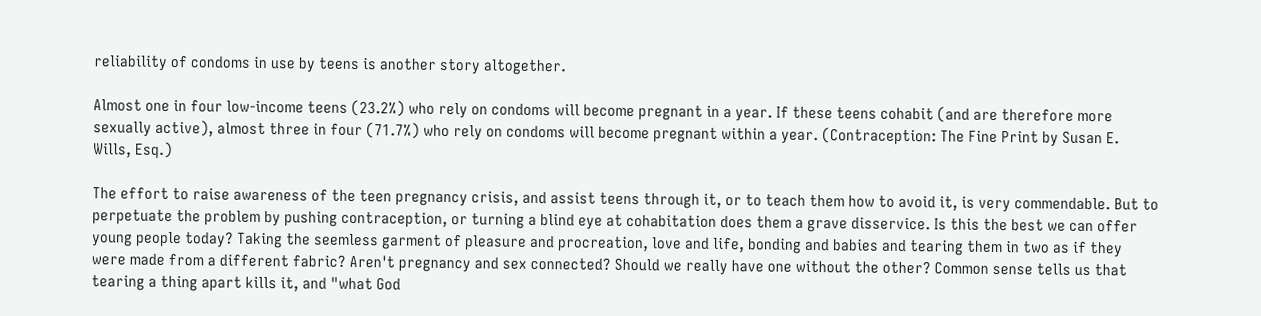reliability of condoms in use by teens is another story altogether.

Almost one in four low-income teens (23.2%) who rely on condoms will become pregnant in a year. If these teens cohabit (and are therefore more sexually active), almost three in four (71.7%) who rely on condoms will become pregnant within a year. (Contraception: The Fine Print by Susan E. Wills, Esq.)

The effort to raise awareness of the teen pregnancy crisis, and assist teens through it, or to teach them how to avoid it, is very commendable. But to perpetuate the problem by pushing contraception, or turning a blind eye at cohabitation does them a grave disservice. Is this the best we can offer young people today? Taking the seemless garment of pleasure and procreation, love and life, bonding and babies and tearing them in two as if they were made from a different fabric? Aren't pregnancy and sex connected? Should we really have one without the other? Common sense tells us that tearing a thing apart kills it, and "what God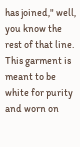has joined," well, you know the rest of that line. This garment is meant to be white for purity and worn on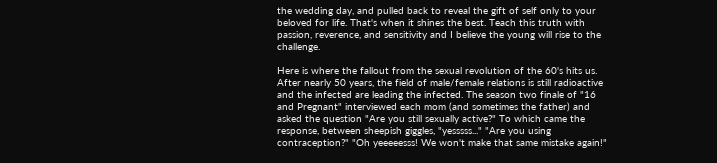the wedding day, and pulled back to reveal the gift of self only to your beloved for life. That's when it shines the best. Teach this truth with passion, reverence, and sensitivity and I believe the young will rise to the challenge.

Here is where the fallout from the sexual revolution of the 60's hits us. After nearly 50 years, the field of male/female relations is still radioactive and the infected are leading the infected. The season two finale of "16 and Pregnant" interviewed each mom (and sometimes the father) and asked the question "Are you still sexually active?" To which came the response, between sheepish giggles, "yesssss..." "Are you using contraception?" "Oh yeeeeesss! We won't make that same mistake again!"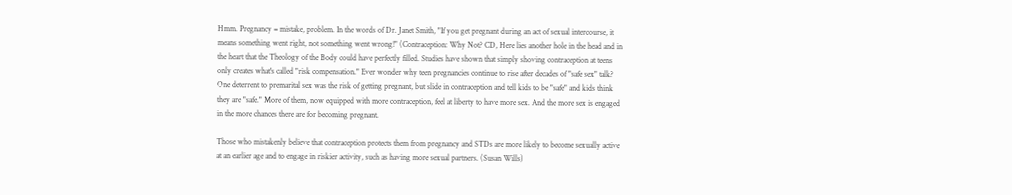Hmm. Pregnancy = mistake, problem. In the words of Dr. Janet Smith, "If you get pregnant during an act of sexual intercourse, it means something went right, not something went wrong!" (Contraception: Why Not? CD, Here lies another hole in the head and in the heart that the Theology of the Body could have perfectly filled. Studies have shown that simply shoving contraception at teens only creates what's called "risk compensation." Ever wonder why teen pregnancies continue to rise after decades of "safe sex" talk? One deterrent to premarital sex was the risk of getting pregnant, but slide in contraception and tell kids to be "safe" and kids think they are "safe." More of them, now equipped with more contraception, feel at liberty to have more sex. And the more sex is engaged in the more chances there are for becoming pregnant.

Those who mistakenly believe that contraception protects them from pregnancy and STDs are more likely to become sexually active at an earlier age and to engage in riskier activity, such as having more sexual partners. (Susan Wills)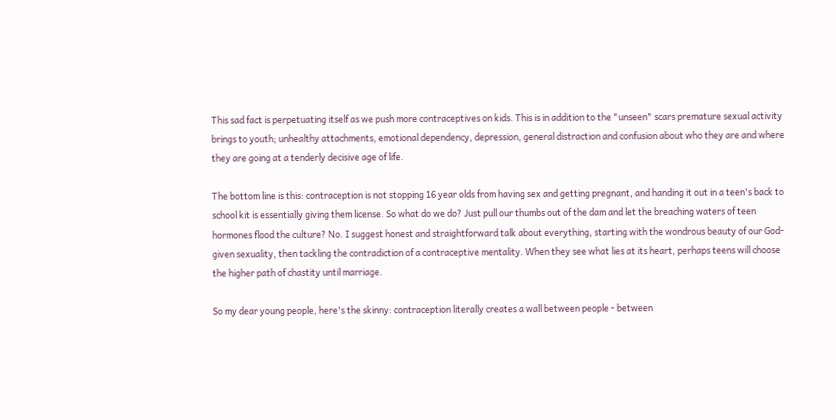This sad fact is perpetuating itself as we push more contraceptives on kids. This is in addition to the "unseen" scars premature sexual activity brings to youth; unhealthy attachments, emotional dependency, depression, general distraction and confusion about who they are and where they are going at a tenderly decisive age of life.

The bottom line is this: contraception is not stopping 16 year olds from having sex and getting pregnant, and handing it out in a teen's back to school kit is essentially giving them license. So what do we do? Just pull our thumbs out of the dam and let the breaching waters of teen hormones flood the culture? No. I suggest honest and straightforward talk about everything, starting with the wondrous beauty of our God-given sexuality, then tackling the contradiction of a contraceptive mentality. When they see what lies at its heart, perhaps teens will choose the higher path of chastity until marriage.

So my dear young people, here's the skinny: contraception literally creates a wall between people - between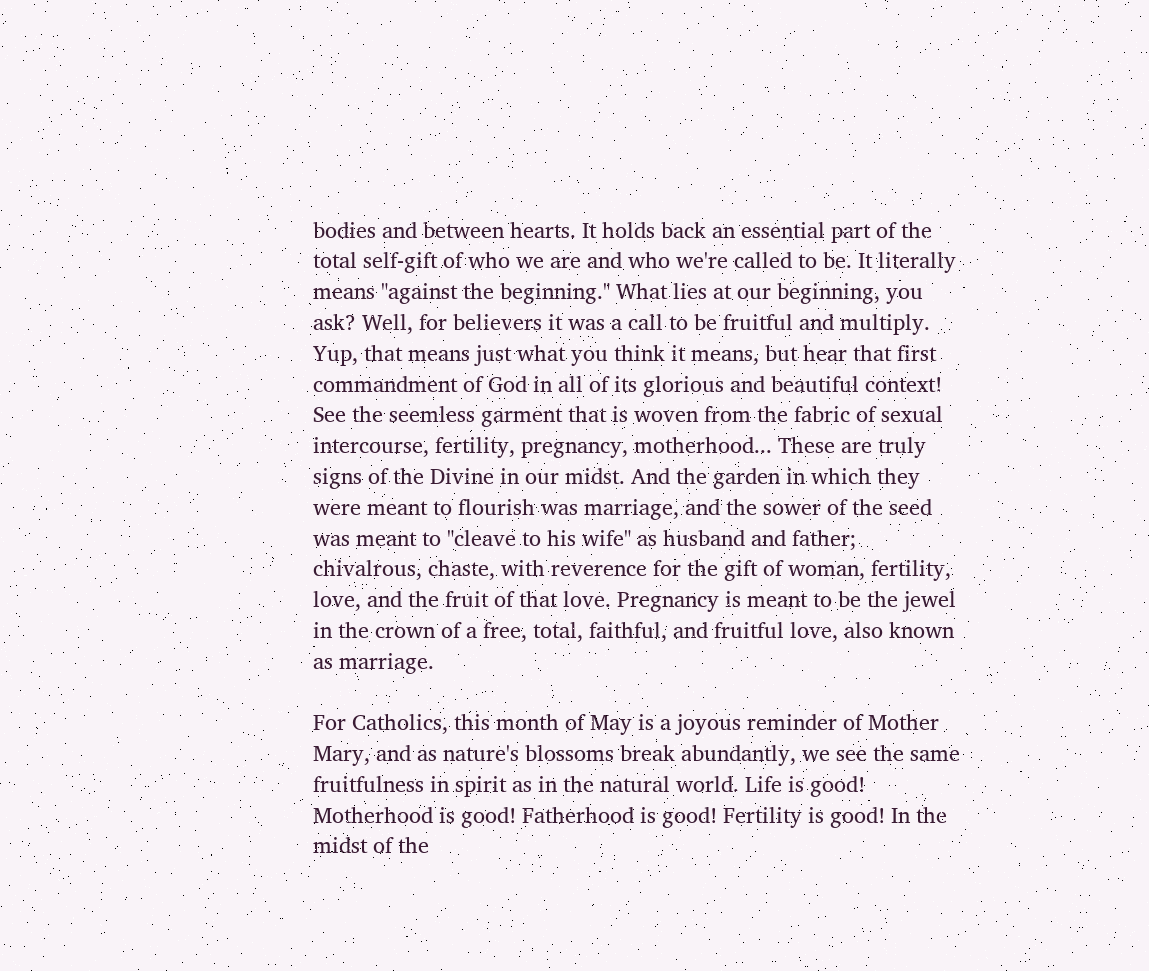bodies and between hearts. It holds back an essential part of the total self-gift of who we are and who we're called to be. It literally means "against the beginning." What lies at our beginning, you ask? Well, for believers it was a call to be fruitful and multiply. Yup, that means just what you think it means, but hear that first commandment of God in all of its glorious and beautiful context! See the seemless garment that is woven from the fabric of sexual intercourse, fertility, pregnancy, motherhood... These are truly signs of the Divine in our midst. And the garden in which they were meant to flourish was marriage, and the sower of the seed was meant to "cleave to his wife" as husband and father; chivalrous, chaste, with reverence for the gift of woman, fertility, love, and the fruit of that love. Pregnancy is meant to be the jewel in the crown of a free, total, faithful, and fruitful love, also known as marriage.

For Catholics, this month of May is a joyous reminder of Mother Mary, and as nature's blossoms break abundantly, we see the same fruitfulness in spirit as in the natural world. Life is good! Motherhood is good! Fatherhood is good! Fertility is good! In the midst of the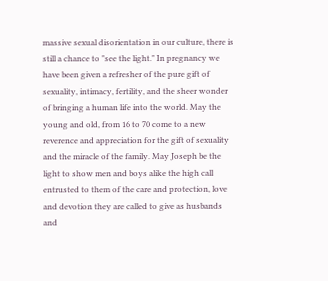massive sexual disorientation in our culture, there is still a chance to "see the light." In pregnancy we have been given a refresher of the pure gift of sexuality, intimacy, fertility, and the sheer wonder of bringing a human life into the world. May the young and old, from 16 to 70 come to a new reverence and appreciation for the gift of sexuality and the miracle of the family. May Joseph be the light to show men and boys alike the high call entrusted to them of the care and protection, love and devotion they are called to give as husbands and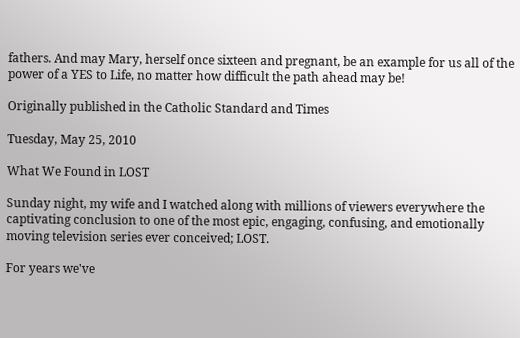fathers. And may Mary, herself once sixteen and pregnant, be an example for us all of the power of a YES to Life, no matter how difficult the path ahead may be!

Originally published in the Catholic Standard and Times

Tuesday, May 25, 2010

What We Found in LOST

Sunday night, my wife and I watched along with millions of viewers everywhere the captivating conclusion to one of the most epic, engaging, confusing, and emotionally moving television series ever conceived; LOST.

For years we've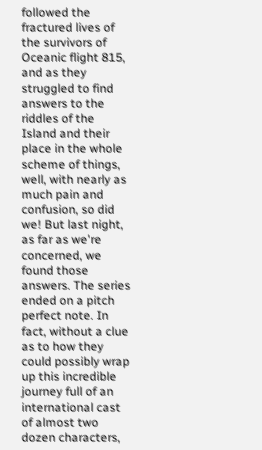followed the fractured lives of the survivors of Oceanic flight 815, and as they struggled to find answers to the riddles of the Island and their place in the whole scheme of things, well, with nearly as much pain and confusion, so did we! But last night, as far as we're concerned, we found those answers. The series ended on a pitch perfect note. In fact, without a clue as to how they could possibly wrap up this incredible journey full of an international cast of almost two dozen characters,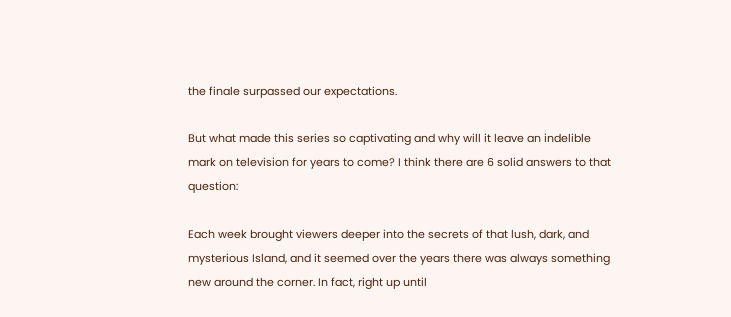the finale surpassed our expectations.

But what made this series so captivating and why will it leave an indelible mark on television for years to come? I think there are 6 solid answers to that question:

Each week brought viewers deeper into the secrets of that lush, dark, and mysterious Island, and it seemed over the years there was always something new around the corner. In fact, right up until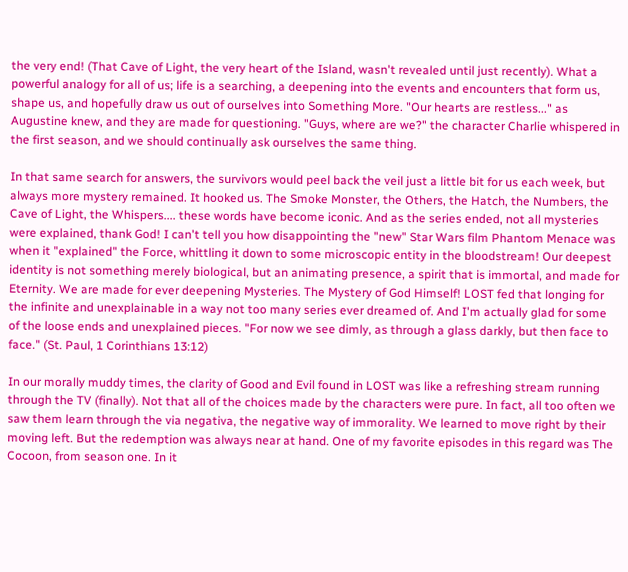the very end! (That Cave of Light, the very heart of the Island, wasn't revealed until just recently). What a powerful analogy for all of us; life is a searching, a deepening into the events and encounters that form us, shape us, and hopefully draw us out of ourselves into Something More. "Our hearts are restless..." as Augustine knew, and they are made for questioning. "Guys, where are we?" the character Charlie whispered in the first season, and we should continually ask ourselves the same thing.

In that same search for answers, the survivors would peel back the veil just a little bit for us each week, but always more mystery remained. It hooked us. The Smoke Monster, the Others, the Hatch, the Numbers, the Cave of Light, the Whispers.... these words have become iconic. And as the series ended, not all mysteries were explained, thank God! I can't tell you how disappointing the "new" Star Wars film Phantom Menace was when it "explained" the Force, whittling it down to some microscopic entity in the bloodstream! Our deepest identity is not something merely biological, but an animating presence, a spirit that is immortal, and made for Eternity. We are made for ever deepening Mysteries. The Mystery of God Himself! LOST fed that longing for the infinite and unexplainable in a way not too many series ever dreamed of. And I'm actually glad for some of the loose ends and unexplained pieces. "For now we see dimly, as through a glass darkly, but then face to face." (St. Paul, 1 Corinthians 13:12)

In our morally muddy times, the clarity of Good and Evil found in LOST was like a refreshing stream running through the TV (finally). Not that all of the choices made by the characters were pure. In fact, all too often we saw them learn through the via negativa, the negative way of immorality. We learned to move right by their moving left. But the redemption was always near at hand. One of my favorite episodes in this regard was The Cocoon, from season one. In it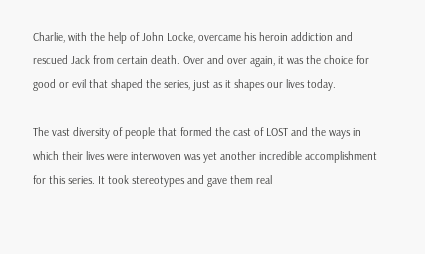Charlie, with the help of John Locke, overcame his heroin addiction and rescued Jack from certain death. Over and over again, it was the choice for good or evil that shaped the series, just as it shapes our lives today.

The vast diversity of people that formed the cast of LOST and the ways in which their lives were interwoven was yet another incredible accomplishment for this series. It took stereotypes and gave them real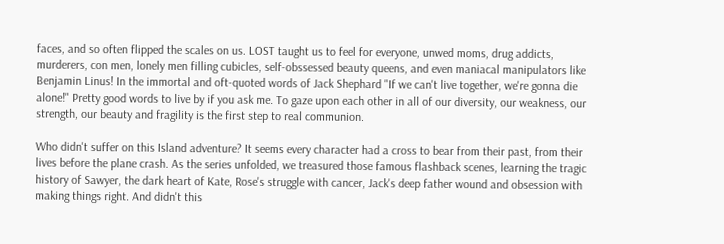faces, and so often flipped the scales on us. LOST taught us to feel for everyone, unwed moms, drug addicts, murderers, con men, lonely men filling cubicles, self-obssessed beauty queens, and even maniacal manipulators like Benjamin Linus! In the immortal and oft-quoted words of Jack Shephard "If we can't live together, we're gonna die alone!" Pretty good words to live by if you ask me. To gaze upon each other in all of our diversity, our weakness, our strength, our beauty and fragility is the first step to real communion.

Who didn't suffer on this Island adventure? It seems every character had a cross to bear from their past, from their lives before the plane crash. As the series unfolded, we treasured those famous flashback scenes, learning the tragic history of Sawyer, the dark heart of Kate, Rose's struggle with cancer, Jack's deep father wound and obsession with making things right. And didn't this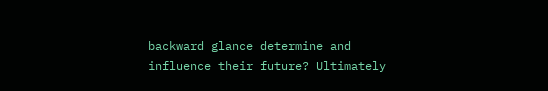backward glance determine and influence their future? Ultimately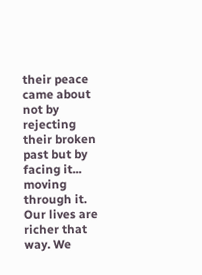their peace came about not by rejecting their broken past but by facing it... moving through it. Our lives are richer that way. We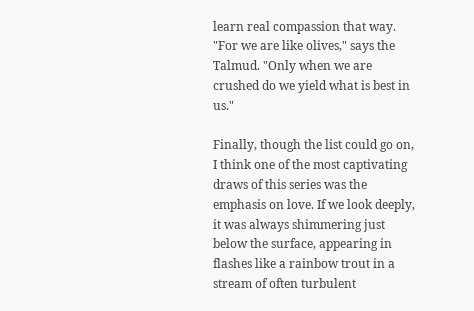learn real compassion that way. "For we are like olives," says the Talmud. "Only when we are crushed do we yield what is best in us."

Finally, though the list could go on, I think one of the most captivating draws of this series was the emphasis on love. If we look deeply, it was always shimmering just below the surface, appearing in flashes like a rainbow trout in a stream of often turbulent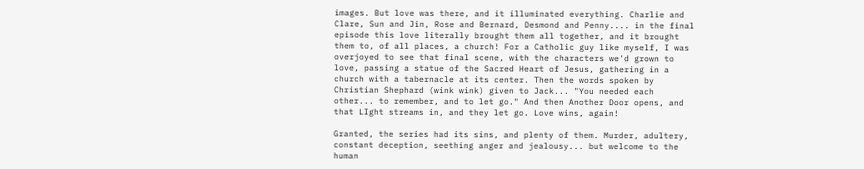images. But love was there, and it illuminated everything. Charlie and Clare, Sun and Jin, Rose and Bernard, Desmond and Penny.... in the final episode this love literally brought them all together, and it brought them to, of all places, a church! For a Catholic guy like myself, I was overjoyed to see that final scene, with the characters we'd grown to love, passing a statue of the Sacred Heart of Jesus, gathering in a church with a tabernacle at its center. Then the words spoken by Christian Shephard (wink wink) given to Jack... "You needed each other... to remember, and to let go." And then Another Door opens, and that LIght streams in, and they let go. Love wins, again!

Granted, the series had its sins, and plenty of them. Murder, adultery, constant deception, seething anger and jealousy... but welcome to the human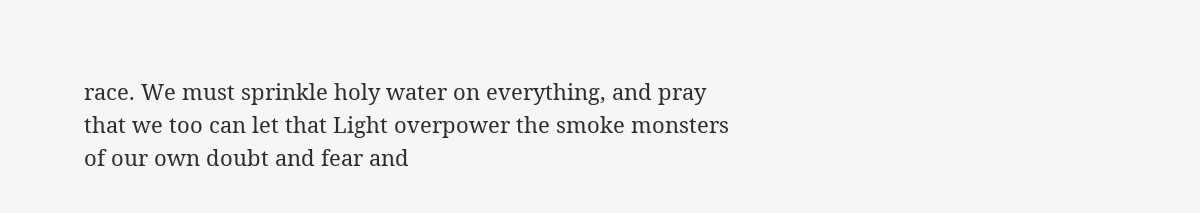race. We must sprinkle holy water on everything, and pray that we too can let that Light overpower the smoke monsters of our own doubt and fear and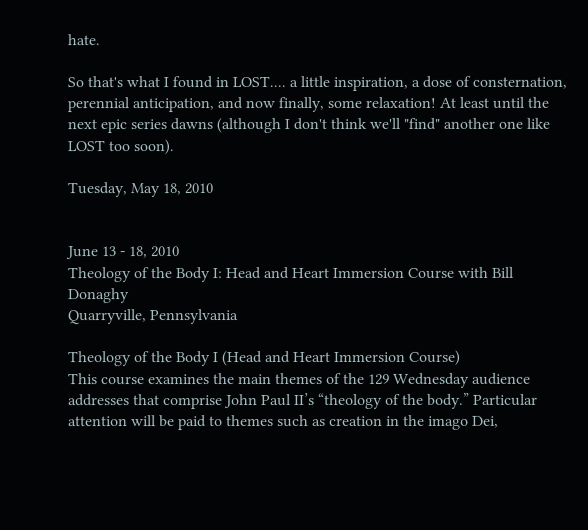hate.

So that's what I found in LOST.... a little inspiration, a dose of consternation, perennial anticipation, and now finally, some relaxation! At least until the next epic series dawns (although I don't think we'll "find" another one like LOST too soon).

Tuesday, May 18, 2010


June 13 - 18, 2010
Theology of the Body I: Head and Heart Immersion Course with Bill Donaghy
Quarryville, Pennsylvania

Theology of the Body I (Head and Heart Immersion Course)
This course examines the main themes of the 129 Wednesday audience addresses that comprise John Paul II’s “theology of the body.” Particular attention will be paid to themes such as creation in the imago Dei,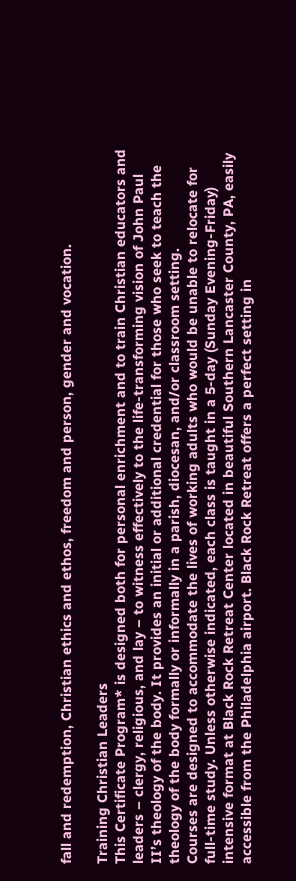fall and redemption, Christian ethics and ethos, freedom and person, gender and vocation.

Training Christian Leaders
This Certificate Program* is designed both for personal enrichment and to train Christian educators and leaders – clergy, religious, and lay – to witness effectively to the life-transforming vision of John Paul II’s theology of the body. It provides an initial or additional credential for those who seek to teach the theology of the body formally or informally in a parish, diocesan, and/or classroom setting.
Courses are designed to accommodate the lives of working adults who would be unable to relocate for full-time study. Unless otherwise indicated, each class is taught in a 5-day (Sunday Evening-Friday) intensive format at Black Rock Retreat Center located in beautiful Southern Lancaster County, PA, easily accessible from the Philadelphia airport. Black Rock Retreat offers a perfect setting in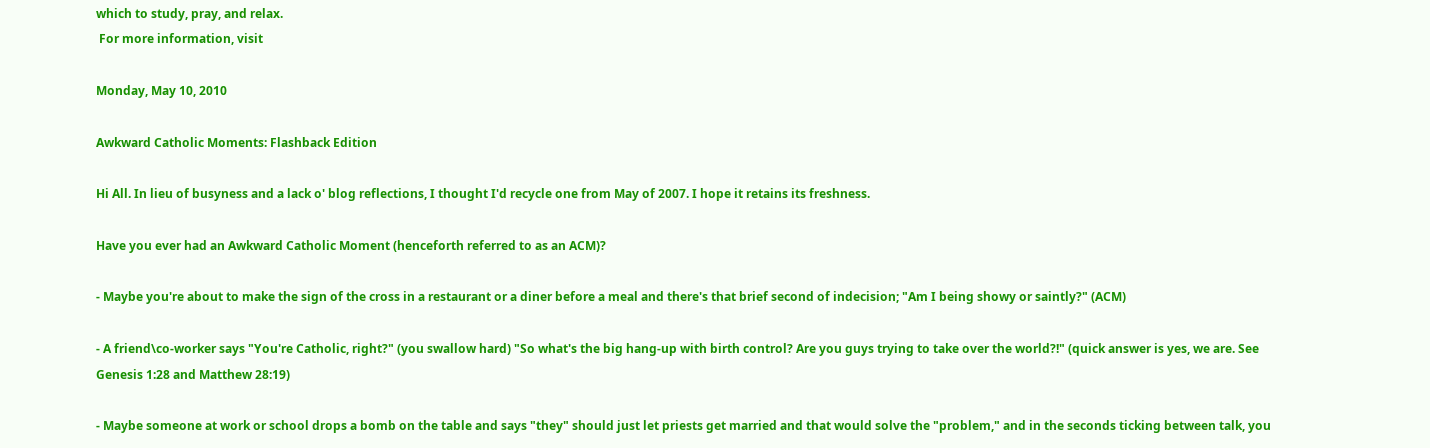which to study, pray, and relax.
 For more information, visit

Monday, May 10, 2010

Awkward Catholic Moments: Flashback Edition

Hi All. In lieu of busyness and a lack o' blog reflections, I thought I'd recycle one from May of 2007. I hope it retains its freshness.

Have you ever had an Awkward Catholic Moment (henceforth referred to as an ACM)?

- Maybe you're about to make the sign of the cross in a restaurant or a diner before a meal and there's that brief second of indecision; "Am I being showy or saintly?" (ACM)

- A friend\co-worker says "You're Catholic, right?" (you swallow hard) "So what's the big hang-up with birth control? Are you guys trying to take over the world?!" (quick answer is yes, we are. See Genesis 1:28 and Matthew 28:19)

- Maybe someone at work or school drops a bomb on the table and says "they" should just let priests get married and that would solve the "problem," and in the seconds ticking between talk, you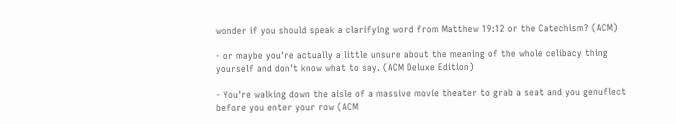wonder if you should speak a clarifying word from Matthew 19:12 or the Catechism? (ACM)

- or maybe you're actually a little unsure about the meaning of the whole celibacy thing yourself and don't know what to say. (ACM Deluxe Edition)

- You're walking down the aisle of a massive movie theater to grab a seat and you genuflect before you enter your row (ACM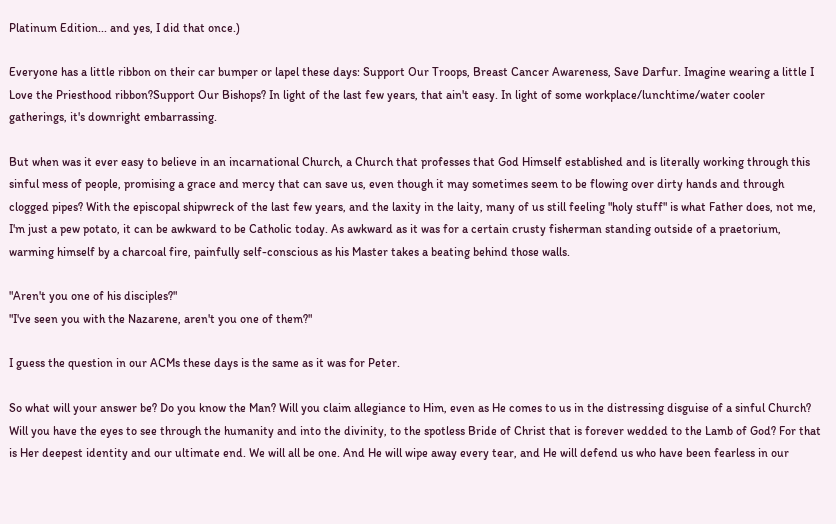Platinum Edition... and yes, I did that once.)

Everyone has a little ribbon on their car bumper or lapel these days: Support Our Troops, Breast Cancer Awareness, Save Darfur. Imagine wearing a little I Love the Priesthood ribbon?Support Our Bishops? In light of the last few years, that ain't easy. In light of some workplace/lunchtime/water cooler gatherings, it's downright embarrassing.

But when was it ever easy to believe in an incarnational Church, a Church that professes that God Himself established and is literally working through this sinful mess of people, promising a grace and mercy that can save us, even though it may sometimes seem to be flowing over dirty hands and through clogged pipes? With the episcopal shipwreck of the last few years, and the laxity in the laity, many of us still feeling "holy stuff" is what Father does, not me, I'm just a pew potato, it can be awkward to be Catholic today. As awkward as it was for a certain crusty fisherman standing outside of a praetorium, warming himself by a charcoal fire, painfully self-conscious as his Master takes a beating behind those walls.

"Aren't you one of his disciples?"
"I've seen you with the Nazarene, aren't you one of them?"

I guess the question in our ACMs these days is the same as it was for Peter.

So what will your answer be? Do you know the Man? Will you claim allegiance to Him, even as He comes to us in the distressing disguise of a sinful Church? Will you have the eyes to see through the humanity and into the divinity, to the spotless Bride of Christ that is forever wedded to the Lamb of God? For that is Her deepest identity and our ultimate end. We will all be one. And He will wipe away every tear, and He will defend us who have been fearless in our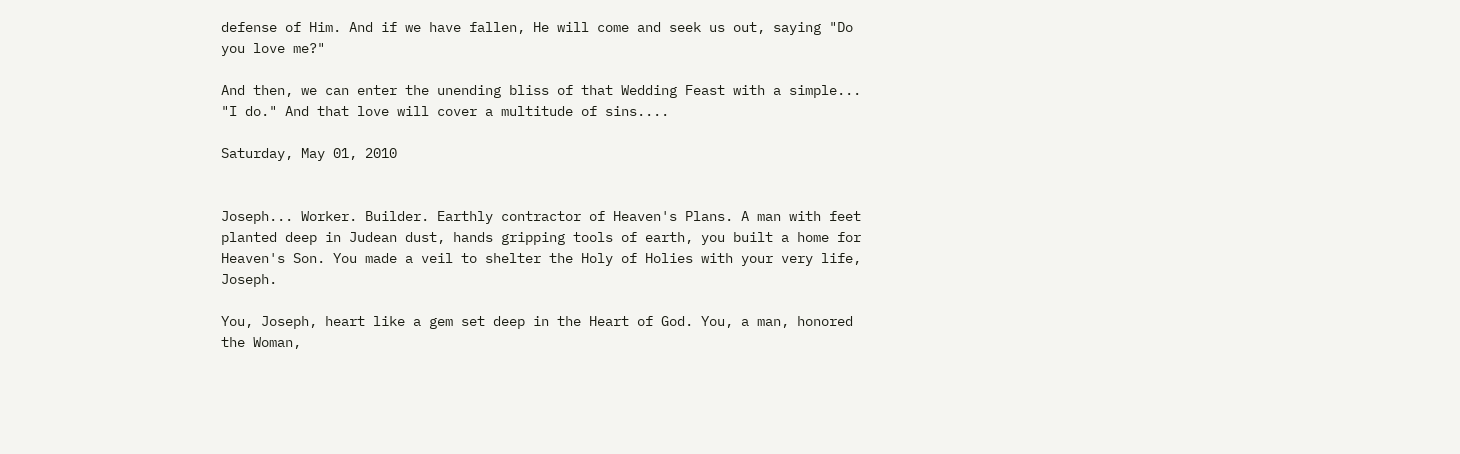defense of Him. And if we have fallen, He will come and seek us out, saying "Do you love me?"

And then, we can enter the unending bliss of that Wedding Feast with a simple... "I do." And that love will cover a multitude of sins....

Saturday, May 01, 2010


Joseph... Worker. Builder. Earthly contractor of Heaven's Plans. A man with feet planted deep in Judean dust, hands gripping tools of earth, you built a home for Heaven's Son. You made a veil to shelter the Holy of Holies with your very life, Joseph.

You, Joseph, heart like a gem set deep in the Heart of God. You, a man, honored the Woman,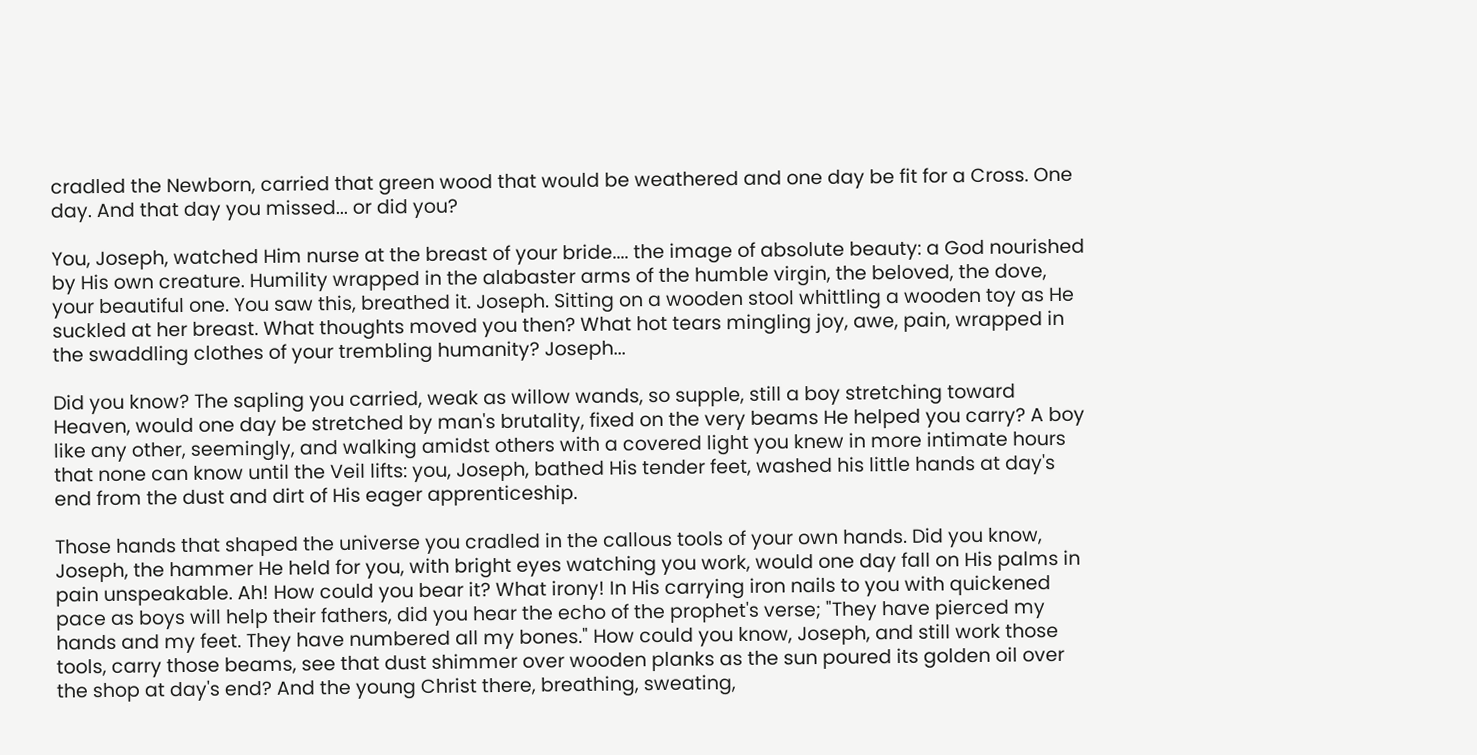cradled the Newborn, carried that green wood that would be weathered and one day be fit for a Cross. One day. And that day you missed... or did you?

You, Joseph, watched Him nurse at the breast of your bride.... the image of absolute beauty: a God nourished by His own creature. Humility wrapped in the alabaster arms of the humble virgin, the beloved, the dove, your beautiful one. You saw this, breathed it. Joseph. Sitting on a wooden stool whittling a wooden toy as He suckled at her breast. What thoughts moved you then? What hot tears mingling joy, awe, pain, wrapped in the swaddling clothes of your trembling humanity? Joseph...

Did you know? The sapling you carried, weak as willow wands, so supple, still a boy stretching toward Heaven, would one day be stretched by man's brutality, fixed on the very beams He helped you carry? A boy like any other, seemingly, and walking amidst others with a covered light you knew in more intimate hours that none can know until the Veil lifts: you, Joseph, bathed His tender feet, washed his little hands at day's end from the dust and dirt of His eager apprenticeship.

Those hands that shaped the universe you cradled in the callous tools of your own hands. Did you know, Joseph, the hammer He held for you, with bright eyes watching you work, would one day fall on His palms in pain unspeakable. Ah! How could you bear it? What irony! In His carrying iron nails to you with quickened pace as boys will help their fathers, did you hear the echo of the prophet's verse; "They have pierced my hands and my feet. They have numbered all my bones." How could you know, Joseph, and still work those tools, carry those beams, see that dust shimmer over wooden planks as the sun poured its golden oil over the shop at day's end? And the young Christ there, breathing, sweating,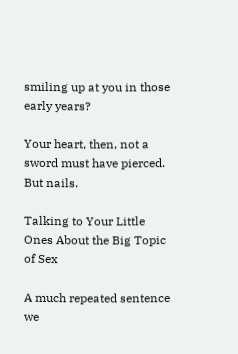smiling up at you in those early years?

Your heart, then, not a sword must have pierced. But nails.

Talking to Your Little Ones About the Big Topic of Sex

A much repeated sentence we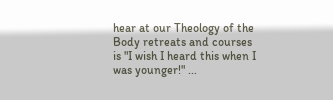hear at our Theology of the Body retreats and courses is "I wish I heard this when I was younger!" ...